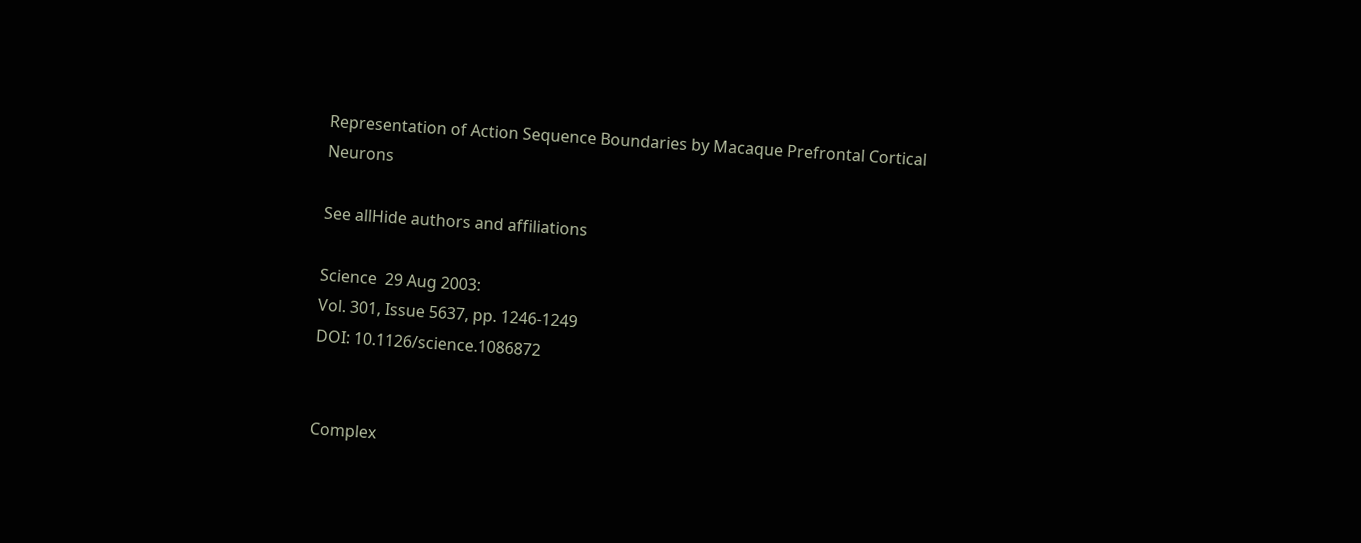Representation of Action Sequence Boundaries by Macaque Prefrontal Cortical Neurons

See allHide authors and affiliations

Science  29 Aug 2003:
Vol. 301, Issue 5637, pp. 1246-1249
DOI: 10.1126/science.1086872


Complex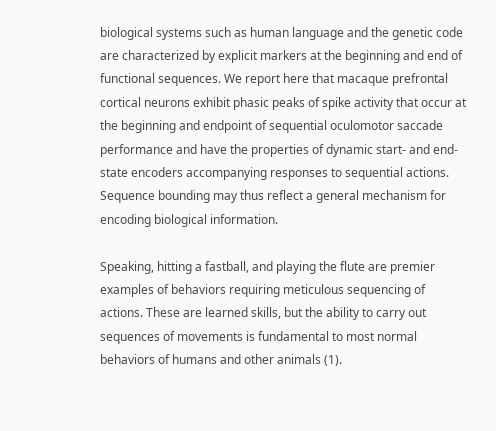biological systems such as human language and the genetic code are characterized by explicit markers at the beginning and end of functional sequences. We report here that macaque prefrontal cortical neurons exhibit phasic peaks of spike activity that occur at the beginning and endpoint of sequential oculomotor saccade performance and have the properties of dynamic start- and end-state encoders accompanying responses to sequential actions. Sequence bounding may thus reflect a general mechanism for encoding biological information.

Speaking, hitting a fastball, and playing the flute are premier examples of behaviors requiring meticulous sequencing of actions. These are learned skills, but the ability to carry out sequences of movements is fundamental to most normal behaviors of humans and other animals (1).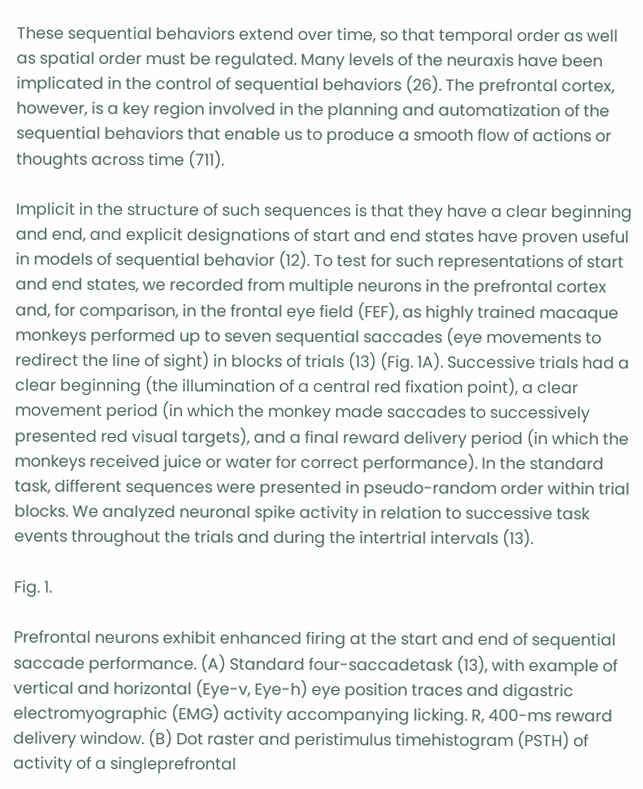These sequential behaviors extend over time, so that temporal order as well as spatial order must be regulated. Many levels of the neuraxis have been implicated in the control of sequential behaviors (26). The prefrontal cortex, however, is a key region involved in the planning and automatization of the sequential behaviors that enable us to produce a smooth flow of actions or thoughts across time (711).

Implicit in the structure of such sequences is that they have a clear beginning and end, and explicit designations of start and end states have proven useful in models of sequential behavior (12). To test for such representations of start and end states, we recorded from multiple neurons in the prefrontal cortex and, for comparison, in the frontal eye field (FEF), as highly trained macaque monkeys performed up to seven sequential saccades (eye movements to redirect the line of sight) in blocks of trials (13) (Fig. 1A). Successive trials had a clear beginning (the illumination of a central red fixation point), a clear movement period (in which the monkey made saccades to successively presented red visual targets), and a final reward delivery period (in which the monkeys received juice or water for correct performance). In the standard task, different sequences were presented in pseudo-random order within trial blocks. We analyzed neuronal spike activity in relation to successive task events throughout the trials and during the intertrial intervals (13).

Fig. 1.

Prefrontal neurons exhibit enhanced firing at the start and end of sequential saccade performance. (A) Standard four-saccadetask (13), with example of vertical and horizontal (Eye-v, Eye-h) eye position traces and digastric electromyographic (EMG) activity accompanying licking. R, 400-ms reward delivery window. (B) Dot raster and peristimulus timehistogram (PSTH) of activity of a singleprefrontal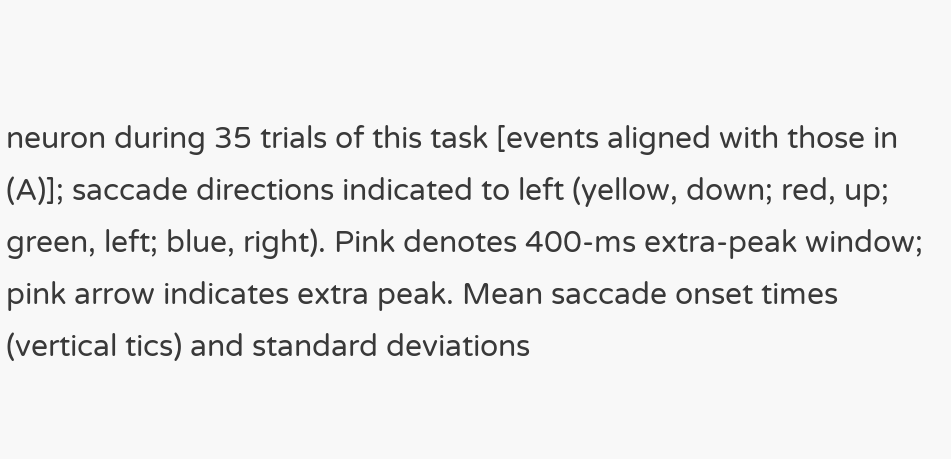neuron during 35 trials of this task [events aligned with those in (A)]; saccade directions indicated to left (yellow, down; red, up; green, left; blue, right). Pink denotes 400-ms extra-peak window; pink arrow indicates extra peak. Mean saccade onset times (vertical tics) and standard deviations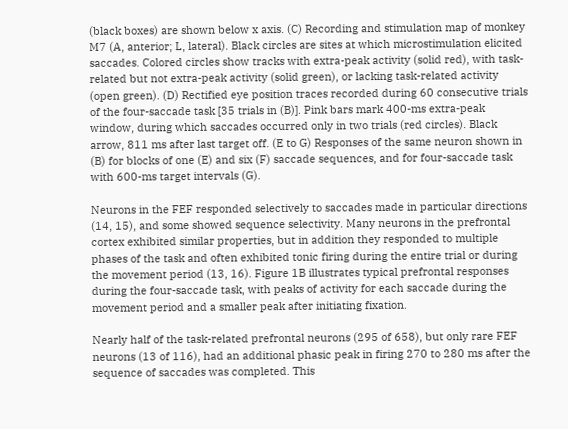(black boxes) are shown below x axis. (C) Recording and stimulation map of monkey M7 (A, anterior; L, lateral). Black circles are sites at which microstimulation elicited saccades. Colored circles show tracks with extra-peak activity (solid red), with task-related but not extra-peak activity (solid green), or lacking task-related activity (open green). (D) Rectified eye position traces recorded during 60 consecutive trials of the four-saccade task [35 trials in (B)]. Pink bars mark 400-ms extra-peak window, during which saccades occurred only in two trials (red circles). Black arrow, 811 ms after last target off. (E to G) Responses of the same neuron shown in (B) for blocks of one (E) and six (F) saccade sequences, and for four-saccade task with 600-ms target intervals (G).

Neurons in the FEF responded selectively to saccades made in particular directions (14, 15), and some showed sequence selectivity. Many neurons in the prefrontal cortex exhibited similar properties, but in addition they responded to multiple phases of the task and often exhibited tonic firing during the entire trial or during the movement period (13, 16). Figure 1B illustrates typical prefrontal responses during the four-saccade task, with peaks of activity for each saccade during the movement period and a smaller peak after initiating fixation.

Nearly half of the task-related prefrontal neurons (295 of 658), but only rare FEF neurons (13 of 116), had an additional phasic peak in firing 270 to 280 ms after the sequence of saccades was completed. This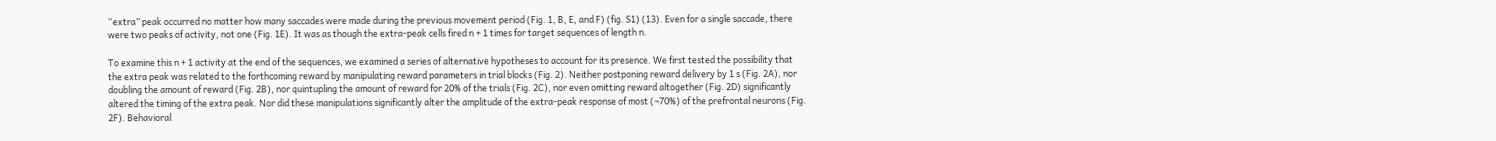“extra” peak occurred no matter how many saccades were made during the previous movement period (Fig. 1, B, E, and F) (fig. S1) (13). Even for a single saccade, there were two peaks of activity, not one (Fig. 1E). It was as though the extra-peak cells fired n + 1 times for target sequences of length n.

To examine this n + 1 activity at the end of the sequences, we examined a series of alternative hypotheses to account for its presence. We first tested the possibility that the extra peak was related to the forthcoming reward by manipulating reward parameters in trial blocks (Fig. 2). Neither postponing reward delivery by 1 s (Fig. 2A), nor doubling the amount of reward (Fig. 2B), nor quintupling the amount of reward for 20% of the trials (Fig. 2C), nor even omitting reward altogether (Fig. 2D) significantly altered the timing of the extra peak. Nor did these manipulations significantly alter the amplitude of the extra-peak response of most (∼70%) of the prefrontal neurons (Fig. 2F). Behavioral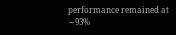performance remained at ∼93%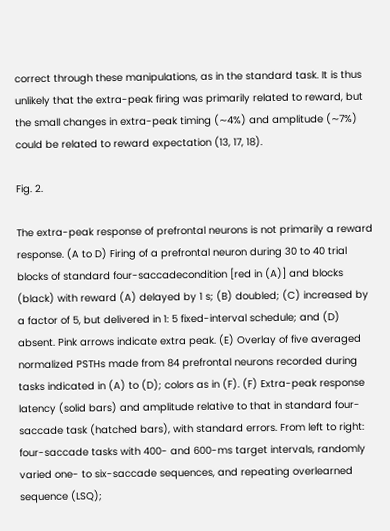correct through these manipulations, as in the standard task. It is thus unlikely that the extra-peak firing was primarily related to reward, but the small changes in extra-peak timing (∼4%) and amplitude (∼7%) could be related to reward expectation (13, 17, 18).

Fig. 2.

The extra-peak response of prefrontal neurons is not primarily a reward response. (A to D) Firing of a prefrontal neuron during 30 to 40 trial blocks of standard four-saccadecondition [red in (A)] and blocks (black) with reward (A) delayed by 1 s; (B) doubled; (C) increased by a factor of 5, but delivered in 1: 5 fixed-interval schedule; and (D) absent. Pink arrows indicate extra peak. (E) Overlay of five averaged normalized PSTHs made from 84 prefrontal neurons recorded during tasks indicated in (A) to (D); colors as in (F). (F) Extra-peak response latency (solid bars) and amplitude relative to that in standard four-saccade task (hatched bars), with standard errors. From left to right: four-saccade tasks with 400- and 600-ms target intervals, randomly varied one- to six-saccade sequences, and repeating overlearned sequence (LSQ);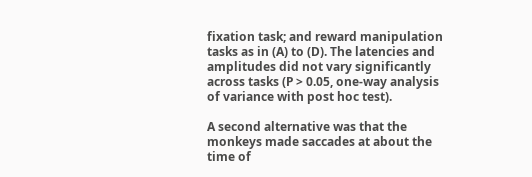fixation task; and reward manipulation tasks as in (A) to (D). The latencies and amplitudes did not vary significantly across tasks (P > 0.05, one-way analysis of variance with post hoc test).

A second alternative was that the monkeys made saccades at about the time of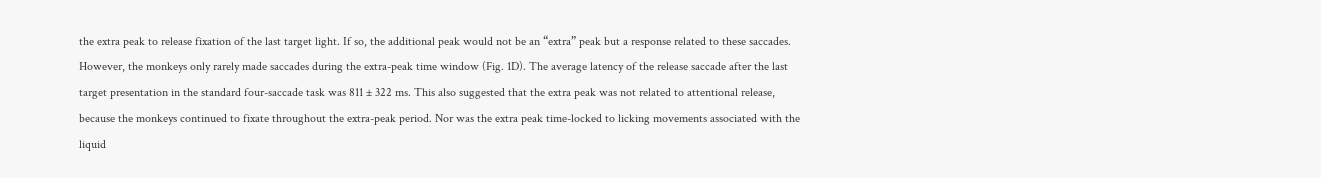the extra peak to release fixation of the last target light. If so, the additional peak would not be an “extra” peak but a response related to these saccades. However, the monkeys only rarely made saccades during the extra-peak time window (Fig. 1D). The average latency of the release saccade after the last target presentation in the standard four-saccade task was 811 ± 322 ms. This also suggested that the extra peak was not related to attentional release, because the monkeys continued to fixate throughout the extra-peak period. Nor was the extra peak time-locked to licking movements associated with the liquid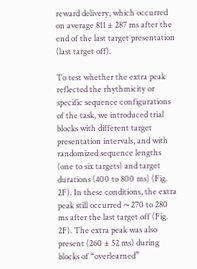reward delivery, which occurred on average 811 ± 287 ms after the end of the last target presentation (last target off).

To test whether the extra peak reflected the rhythmicity or specific sequence configurations of the task, we introduced trial blocks with different target presentation intervals, and with randomized sequence lengths (one to six targets) and target durations (400 to 800 ms) (Fig. 2F). In these conditions, the extra peak still occurred ∼270 to 280 ms after the last target off (Fig. 2F). The extra peak was also present (260 ± 52 ms) during blocks of “overlearned”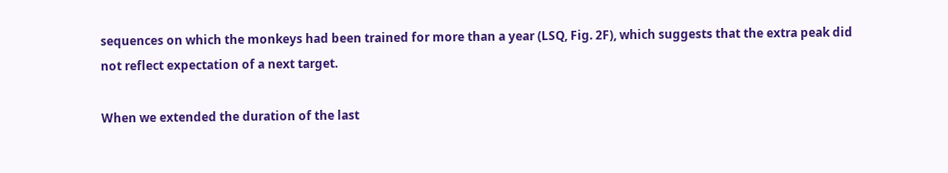sequences on which the monkeys had been trained for more than a year (LSQ, Fig. 2F), which suggests that the extra peak did not reflect expectation of a next target.

When we extended the duration of the last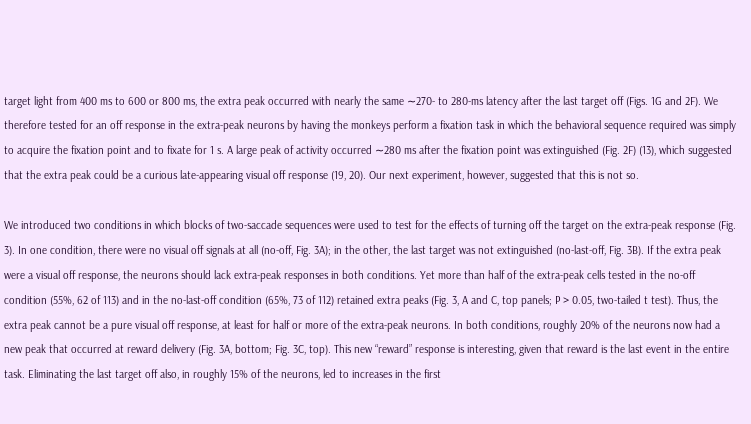target light from 400 ms to 600 or 800 ms, the extra peak occurred with nearly the same ∼270- to 280-ms latency after the last target off (Figs. 1G and 2F). We therefore tested for an off response in the extra-peak neurons by having the monkeys perform a fixation task in which the behavioral sequence required was simply to acquire the fixation point and to fixate for 1 s. A large peak of activity occurred ∼280 ms after the fixation point was extinguished (Fig. 2F) (13), which suggested that the extra peak could be a curious late-appearing visual off response (19, 20). Our next experiment, however, suggested that this is not so.

We introduced two conditions in which blocks of two-saccade sequences were used to test for the effects of turning off the target on the extra-peak response (Fig. 3). In one condition, there were no visual off signals at all (no-off, Fig. 3A); in the other, the last target was not extinguished (no-last-off, Fig. 3B). If the extra peak were a visual off response, the neurons should lack extra-peak responses in both conditions. Yet more than half of the extra-peak cells tested in the no-off condition (55%, 62 of 113) and in the no-last-off condition (65%, 73 of 112) retained extra peaks (Fig. 3, A and C, top panels; P > 0.05, two-tailed t test). Thus, the extra peak cannot be a pure visual off response, at least for half or more of the extra-peak neurons. In both conditions, roughly 20% of the neurons now had a new peak that occurred at reward delivery (Fig. 3A, bottom; Fig. 3C, top). This new “reward” response is interesting, given that reward is the last event in the entire task. Eliminating the last target off also, in roughly 15% of the neurons, led to increases in the first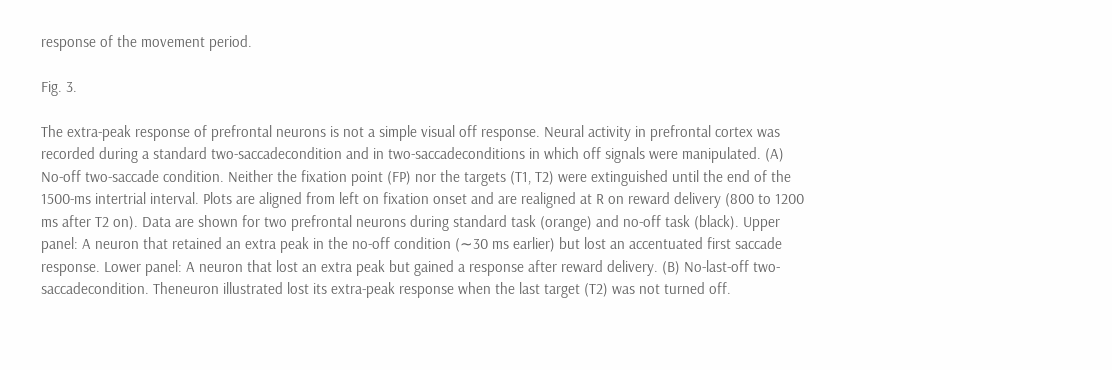response of the movement period.

Fig. 3.

The extra-peak response of prefrontal neurons is not a simple visual off response. Neural activity in prefrontal cortex was recorded during a standard two-saccadecondition and in two-saccadeconditions in which off signals were manipulated. (A) No-off two-saccade condition. Neither the fixation point (FP) nor the targets (T1, T2) were extinguished until the end of the 1500-ms intertrial interval. Plots are aligned from left on fixation onset and are realigned at R on reward delivery (800 to 1200 ms after T2 on). Data are shown for two prefrontal neurons during standard task (orange) and no-off task (black). Upper panel: A neuron that retained an extra peak in the no-off condition (∼30 ms earlier) but lost an accentuated first saccade response. Lower panel: A neuron that lost an extra peak but gained a response after reward delivery. (B) No-last-off two-saccadecondition. Theneuron illustrated lost its extra-peak response when the last target (T2) was not turned off.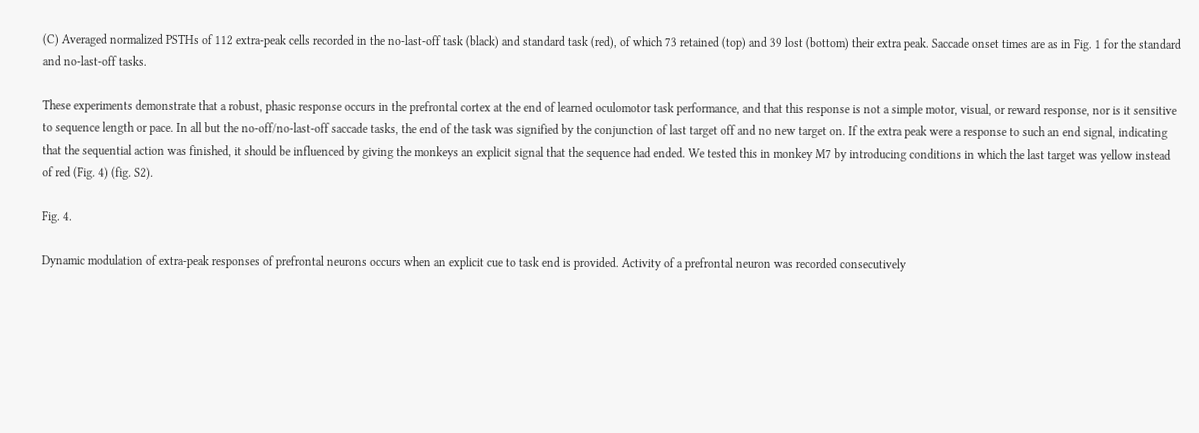(C) Averaged normalized PSTHs of 112 extra-peak cells recorded in the no-last-off task (black) and standard task (red), of which 73 retained (top) and 39 lost (bottom) their extra peak. Saccade onset times are as in Fig. 1 for the standard and no-last-off tasks.

These experiments demonstrate that a robust, phasic response occurs in the prefrontal cortex at the end of learned oculomotor task performance, and that this response is not a simple motor, visual, or reward response, nor is it sensitive to sequence length or pace. In all but the no-off/no-last-off saccade tasks, the end of the task was signified by the conjunction of last target off and no new target on. If the extra peak were a response to such an end signal, indicating that the sequential action was finished, it should be influenced by giving the monkeys an explicit signal that the sequence had ended. We tested this in monkey M7 by introducing conditions in which the last target was yellow instead of red (Fig. 4) (fig. S2).

Fig. 4.

Dynamic modulation of extra-peak responses of prefrontal neurons occurs when an explicit cue to task end is provided. Activity of a prefrontal neuron was recorded consecutively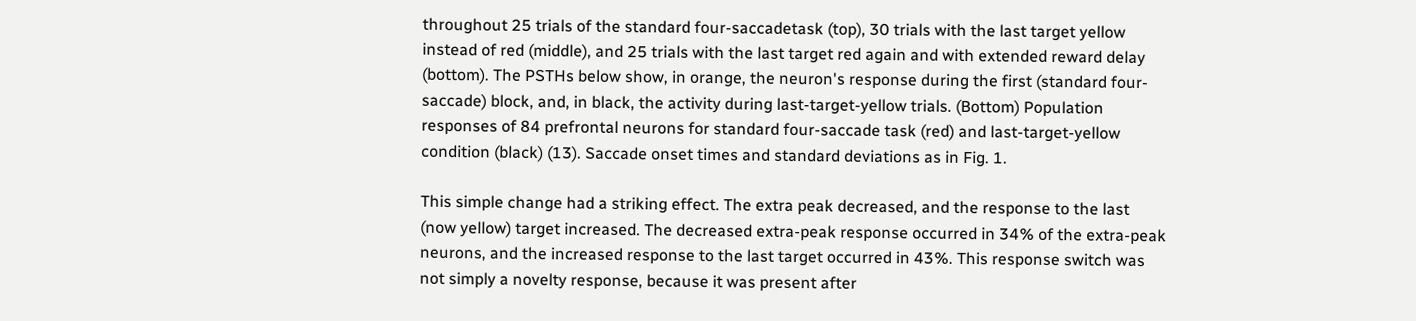throughout 25 trials of the standard four-saccadetask (top), 30 trials with the last target yellow instead of red (middle), and 25 trials with the last target red again and with extended reward delay (bottom). The PSTHs below show, in orange, the neuron's response during the first (standard four-saccade) block, and, in black, the activity during last-target-yellow trials. (Bottom) Population responses of 84 prefrontal neurons for standard four-saccade task (red) and last-target-yellow condition (black) (13). Saccade onset times and standard deviations as in Fig. 1.

This simple change had a striking effect. The extra peak decreased, and the response to the last (now yellow) target increased. The decreased extra-peak response occurred in 34% of the extra-peak neurons, and the increased response to the last target occurred in 43%. This response switch was not simply a novelty response, because it was present after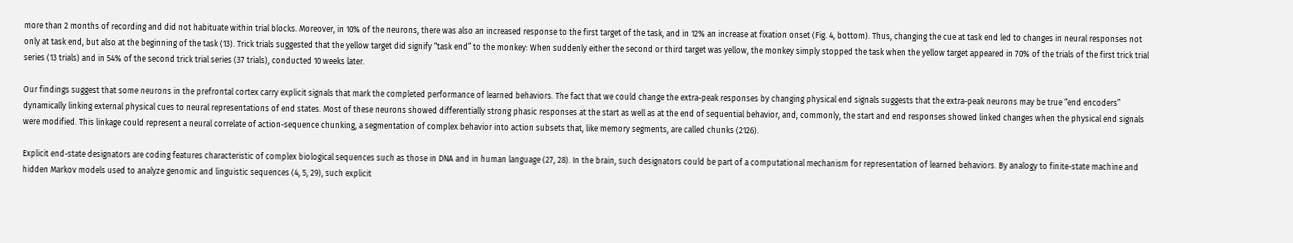more than 2 months of recording and did not habituate within trial blocks. Moreover, in 10% of the neurons, there was also an increased response to the first target of the task, and in 12% an increase at fixation onset (Fig. 4, bottom). Thus, changing the cue at task end led to changes in neural responses not only at task end, but also at the beginning of the task (13). Trick trials suggested that the yellow target did signify “task end” to the monkey: When suddenly either the second or third target was yellow, the monkey simply stopped the task when the yellow target appeared in 70% of the trials of the first trick trial series (13 trials) and in 54% of the second trick trial series (37 trials), conducted 10 weeks later.

Our findings suggest that some neurons in the prefrontal cortex carry explicit signals that mark the completed performance of learned behaviors. The fact that we could change the extra-peak responses by changing physical end signals suggests that the extra-peak neurons may be true “end encoders” dynamically linking external physical cues to neural representations of end states. Most of these neurons showed differentially strong phasic responses at the start as well as at the end of sequential behavior, and, commonly, the start and end responses showed linked changes when the physical end signals were modified. This linkage could represent a neural correlate of action-sequence chunking, a segmentation of complex behavior into action subsets that, like memory segments, are called chunks (2126).

Explicit end-state designators are coding features characteristic of complex biological sequences such as those in DNA and in human language (27, 28). In the brain, such designators could be part of a computational mechanism for representation of learned behaviors. By analogy to finite-state machine and hidden Markov models used to analyze genomic and linguistic sequences (4, 5, 29), such explicit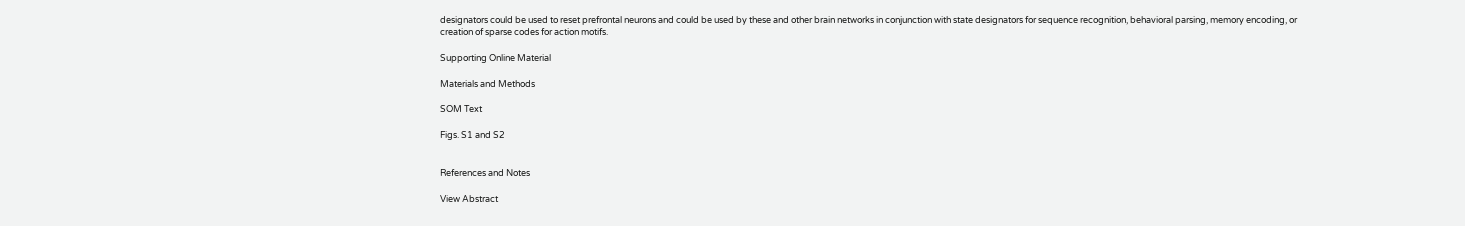designators could be used to reset prefrontal neurons and could be used by these and other brain networks in conjunction with state designators for sequence recognition, behavioral parsing, memory encoding, or creation of sparse codes for action motifs.

Supporting Online Material

Materials and Methods

SOM Text

Figs. S1 and S2


References and Notes

View Abstract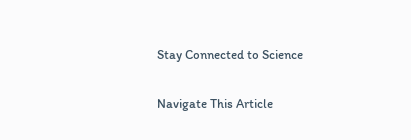Stay Connected to Science

Navigate This Article